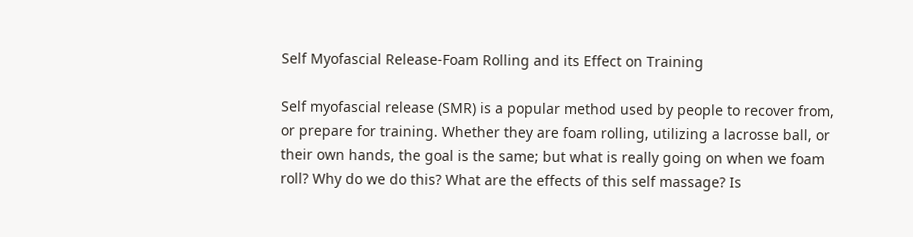Self Myofascial Release-Foam Rolling and its Effect on Training

Self myofascial release (SMR) is a popular method used by people to recover from, or prepare for training. Whether they are foam rolling, utilizing a lacrosse ball, or their own hands, the goal is the same; but what is really going on when we foam roll? Why do we do this? What are the effects of this self massage? Is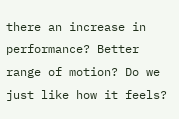there an increase in performance? Better range of motion? Do we just like how it feels?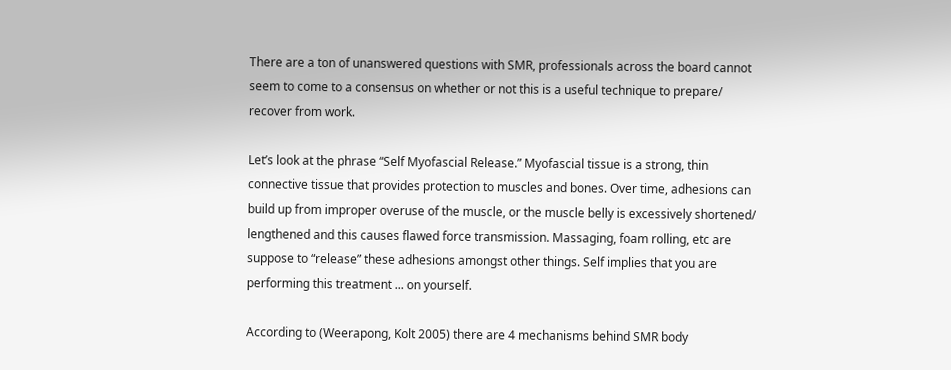There are a ton of unanswered questions with SMR, professionals across the board cannot seem to come to a consensus on whether or not this is a useful technique to prepare/ recover from work.

Let’s look at the phrase “Self Myofascial Release.” Myofascial tissue is a strong, thin connective tissue that provides protection to muscles and bones. Over time, adhesions can build up from improper overuse of the muscle, or the muscle belly is excessively shortened/ lengthened and this causes flawed force transmission. Massaging, foam rolling, etc are suppose to “release” these adhesions amongst other things. Self implies that you are performing this treatment ... on yourself.

According to (Weerapong, Kolt 2005) there are 4 mechanisms behind SMR body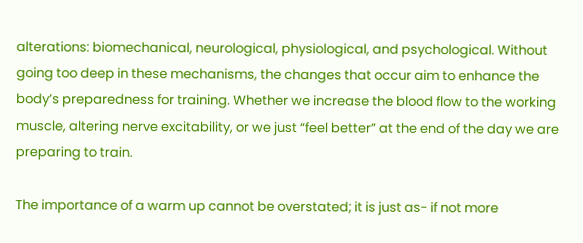alterations: biomechanical, neurological, physiological, and psychological. Without going too deep in these mechanisms, the changes that occur aim to enhance the body’s preparedness for training. Whether we increase the blood flow to the working muscle, altering nerve excitability, or we just “feel better” at the end of the day we are preparing to train.

The importance of a warm up cannot be overstated; it is just as- if not more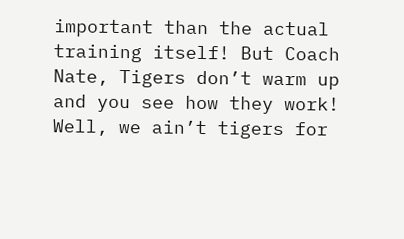important than the actual training itself! But Coach Nate, Tigers don’t warm up and you see how they work! Well, we ain’t tigers for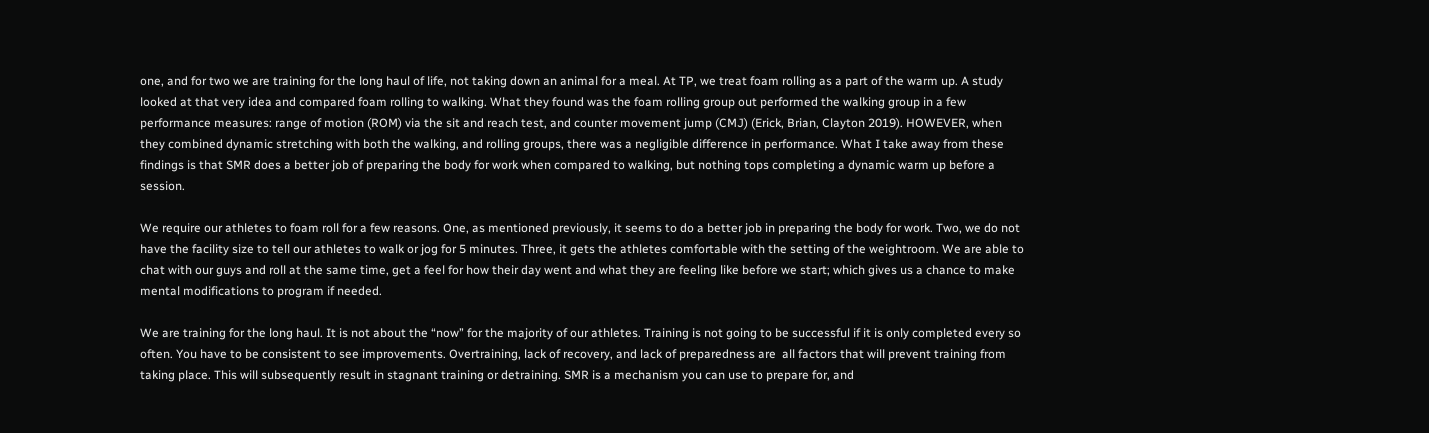one, and for two we are training for the long haul of life, not taking down an animal for a meal. At TP, we treat foam rolling as a part of the warm up. A study looked at that very idea and compared foam rolling to walking. What they found was the foam rolling group out performed the walking group in a few performance measures: range of motion (ROM) via the sit and reach test, and counter movement jump (CMJ) (Erick, Brian, Clayton 2019). HOWEVER, when they combined dynamic stretching with both the walking, and rolling groups, there was a negligible difference in performance. What I take away from these findings is that SMR does a better job of preparing the body for work when compared to walking, but nothing tops completing a dynamic warm up before a session.

We require our athletes to foam roll for a few reasons. One, as mentioned previously, it seems to do a better job in preparing the body for work. Two, we do not have the facility size to tell our athletes to walk or jog for 5 minutes. Three, it gets the athletes comfortable with the setting of the weightroom. We are able to chat with our guys and roll at the same time, get a feel for how their day went and what they are feeling like before we start; which gives us a chance to make mental modifications to program if needed.

We are training for the long haul. It is not about the “now” for the majority of our athletes. Training is not going to be successful if it is only completed every so often. You have to be consistent to see improvements. Overtraining, lack of recovery, and lack of preparedness are  all factors that will prevent training from taking place. This will subsequently result in stagnant training or detraining. SMR is a mechanism you can use to prepare for, and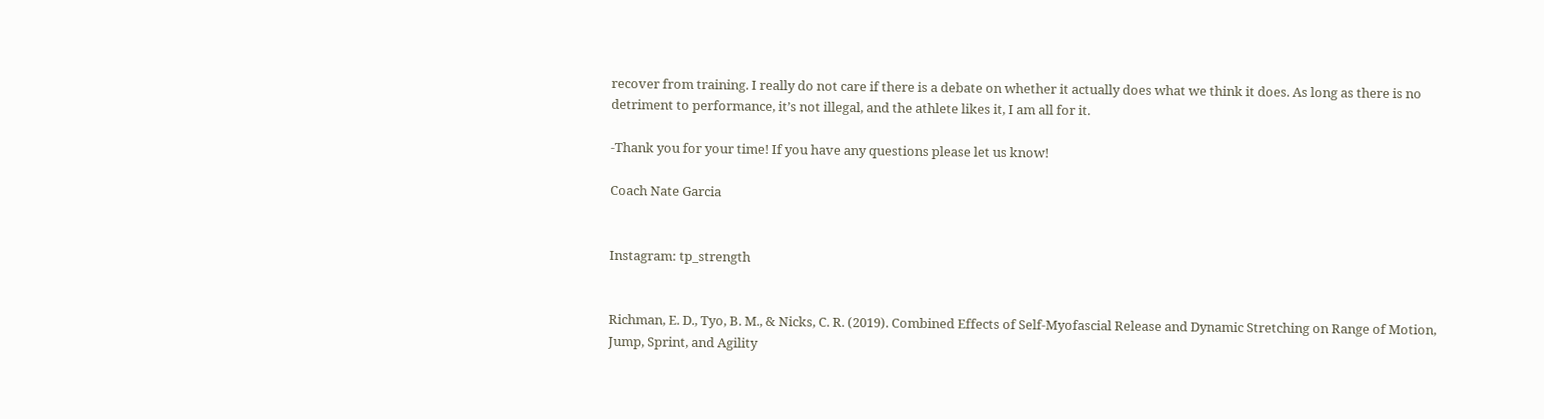recover from training. I really do not care if there is a debate on whether it actually does what we think it does. As long as there is no detriment to performance, it’s not illegal, and the athlete likes it, I am all for it.

-Thank you for your time! If you have any questions please let us know!

Coach Nate Garcia


Instagram: tp_strength


Richman, E. D., Tyo, B. M., & Nicks, C. R. (2019). Combined Effects of Self-Myofascial Release and Dynamic Stretching on Range of Motion, Jump, Sprint, and Agility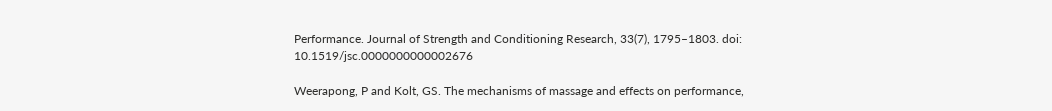Performance. Journal of Strength and Conditioning Research, 33(7), 1795–1803. doi: 10.1519/jsc.0000000000002676

Weerapong, P and Kolt, GS. The mechanisms of massage and effects on performance,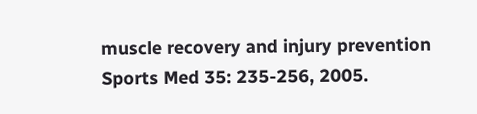muscle recovery and injury prevention Sports Med 35: 235-256, 2005.